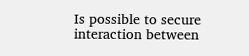Is possible to secure interaction between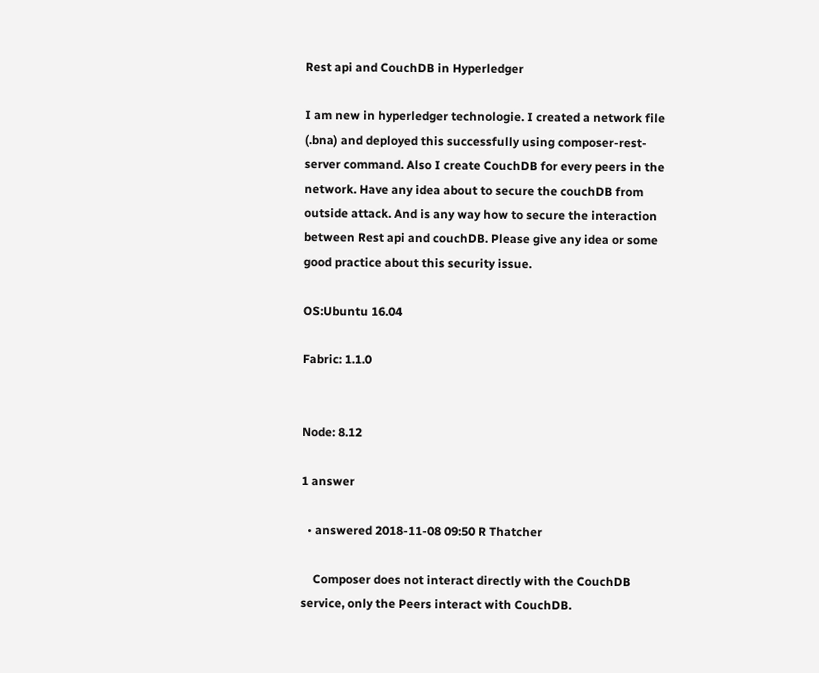Rest api and CouchDB in Hyperledger

I am new in hyperledger technologie. I created a network file (.bna) and deployed this successfully using composer-rest-server command. Also I create CouchDB for every peers in the network. Have any idea about to secure the couchDB from outside attack. And is any way how to secure the interaction between Rest api and couchDB. Please give any idea or some good practice about this security issue.

OS:Ubuntu 16.04

Fabric: 1.1.0


Node: 8.12

1 answer

  • answered 2018-11-08 09:50 R Thatcher

    Composer does not interact directly with the CouchDB service, only the Peers interact with CouchDB.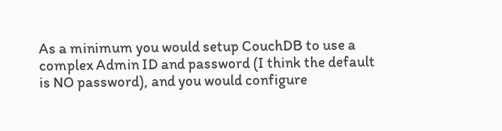As a minimum you would setup CouchDB to use a complex Admin ID and password (I think the default is NO password), and you would configure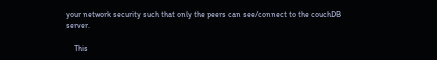your network security such that only the peers can see/connect to the couchDB server.

    This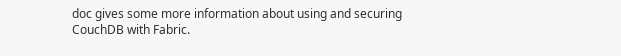doc gives some more information about using and securing CouchDB with Fabric.